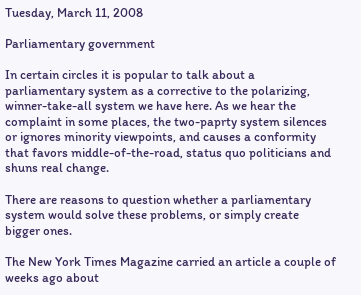Tuesday, March 11, 2008

Parliamentary government

In certain circles it is popular to talk about a parliamentary system as a corrective to the polarizing, winner-take-all system we have here. As we hear the complaint in some places, the two-paprty system silences or ignores minority viewpoints, and causes a conformity that favors middle-of-the-road, status quo politicians and shuns real change.

There are reasons to question whether a parliamentary system would solve these problems, or simply create bigger ones.

The New York Times Magazine carried an article a couple of weeks ago about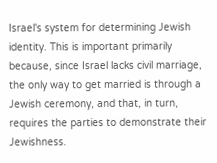Israel's system for determining Jewish identity. This is important primarily because, since Israel lacks civil marriage, the only way to get married is through a Jewish ceremony, and that, in turn, requires the parties to demonstrate their Jewishness.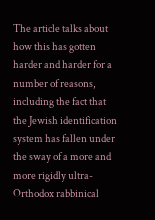The article talks about how this has gotten harder and harder for a number of reasons, including the fact that the Jewish identification system has fallen under the sway of a more and more rigidly ultra-Orthodox rabbinical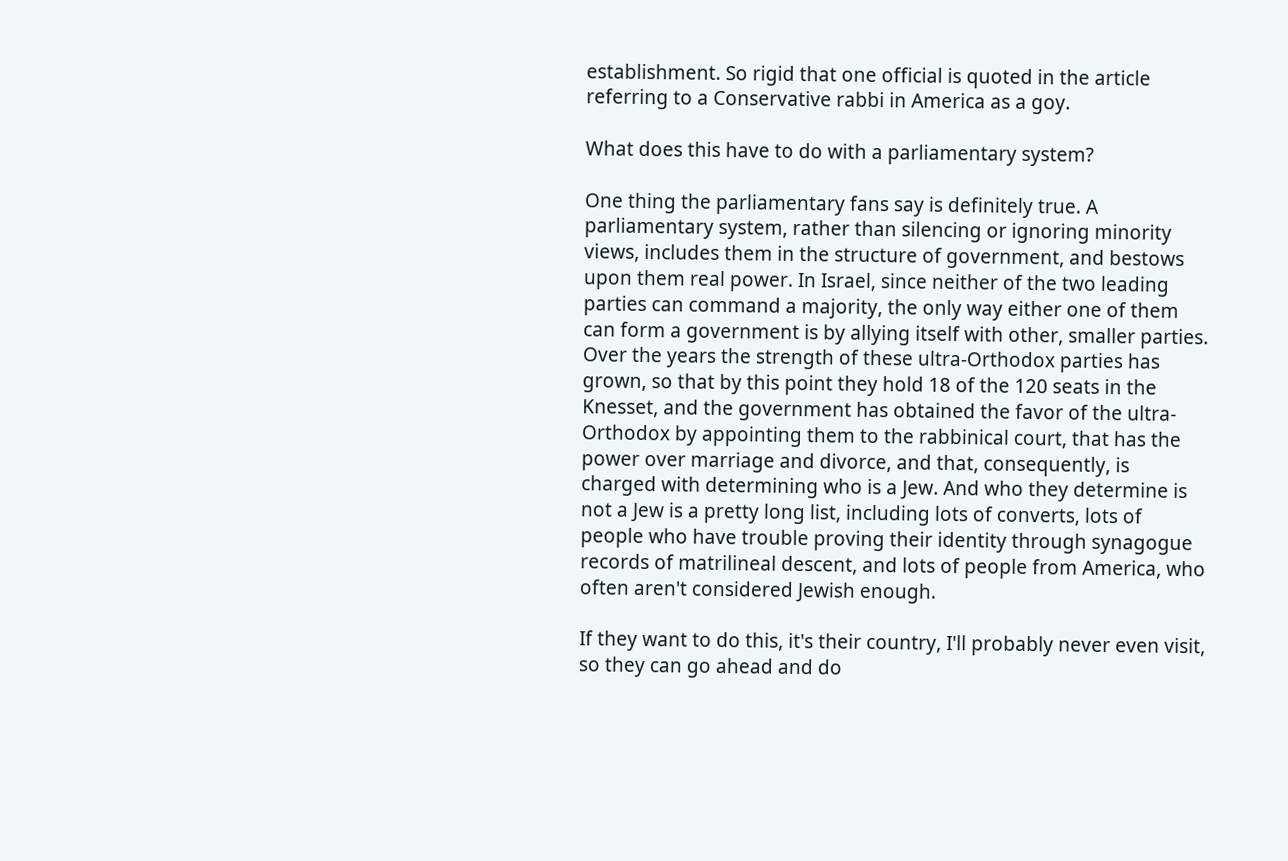establishment. So rigid that one official is quoted in the article referring to a Conservative rabbi in America as a goy.

What does this have to do with a parliamentary system?

One thing the parliamentary fans say is definitely true. A parliamentary system, rather than silencing or ignoring minority views, includes them in the structure of government, and bestows upon them real power. In Israel, since neither of the two leading parties can command a majority, the only way either one of them can form a government is by allying itself with other, smaller parties. Over the years the strength of these ultra-Orthodox parties has grown, so that by this point they hold 18 of the 120 seats in the Knesset, and the government has obtained the favor of the ultra-Orthodox by appointing them to the rabbinical court, that has the power over marriage and divorce, and that, consequently, is charged with determining who is a Jew. And who they determine is not a Jew is a pretty long list, including lots of converts, lots of people who have trouble proving their identity through synagogue records of matrilineal descent, and lots of people from America, who often aren't considered Jewish enough.

If they want to do this, it's their country, I'll probably never even visit, so they can go ahead and do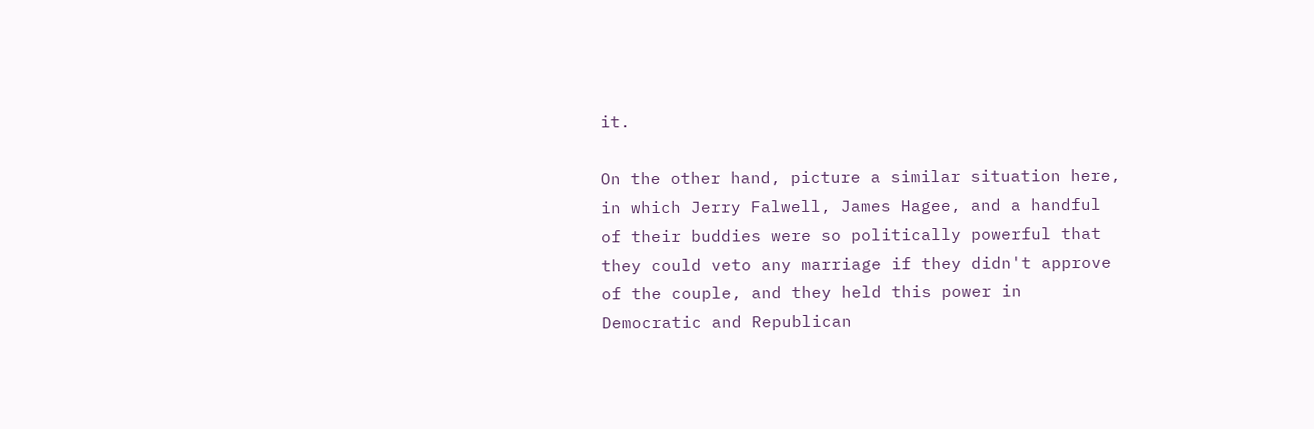it.

On the other hand, picture a similar situation here, in which Jerry Falwell, James Hagee, and a handful of their buddies were so politically powerful that they could veto any marriage if they didn't approve of the couple, and they held this power in Democratic and Republican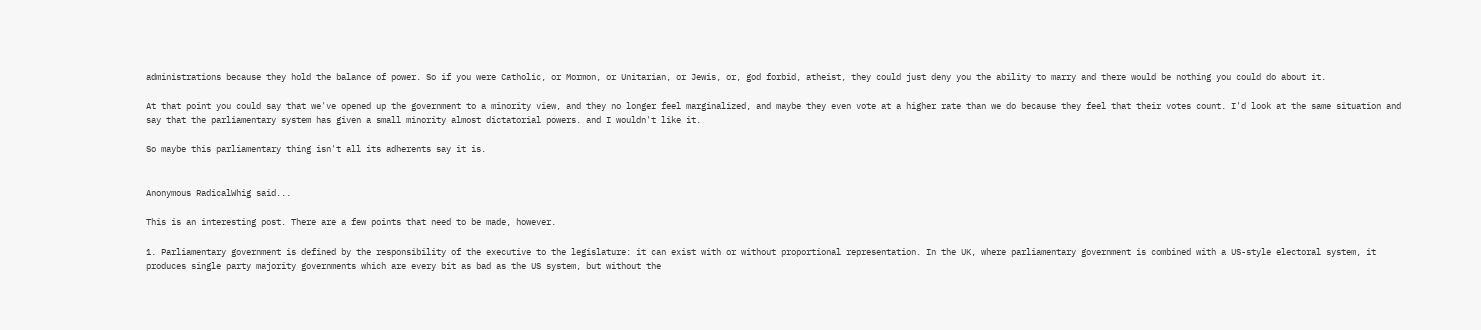administrations because they hold the balance of power. So if you were Catholic, or Mormon, or Unitarian, or Jewis, or, god forbid, atheist, they could just deny you the ability to marry and there would be nothing you could do about it.

At that point you could say that we've opened up the government to a minority view, and they no longer feel marginalized, and maybe they even vote at a higher rate than we do because they feel that their votes count. I'd look at the same situation and say that the parliamentary system has given a small minority almost dictatorial powers. and I wouldn't like it.

So maybe this parliamentary thing isn't all its adherents say it is.


Anonymous RadicalWhig said...

This is an interesting post. There are a few points that need to be made, however.

1. Parliamentary government is defined by the responsibility of the executive to the legislature: it can exist with or without proportional representation. In the UK, where parliamentary government is combined with a US-style electoral system, it produces single party majority governments which are every bit as bad as the US system, but without the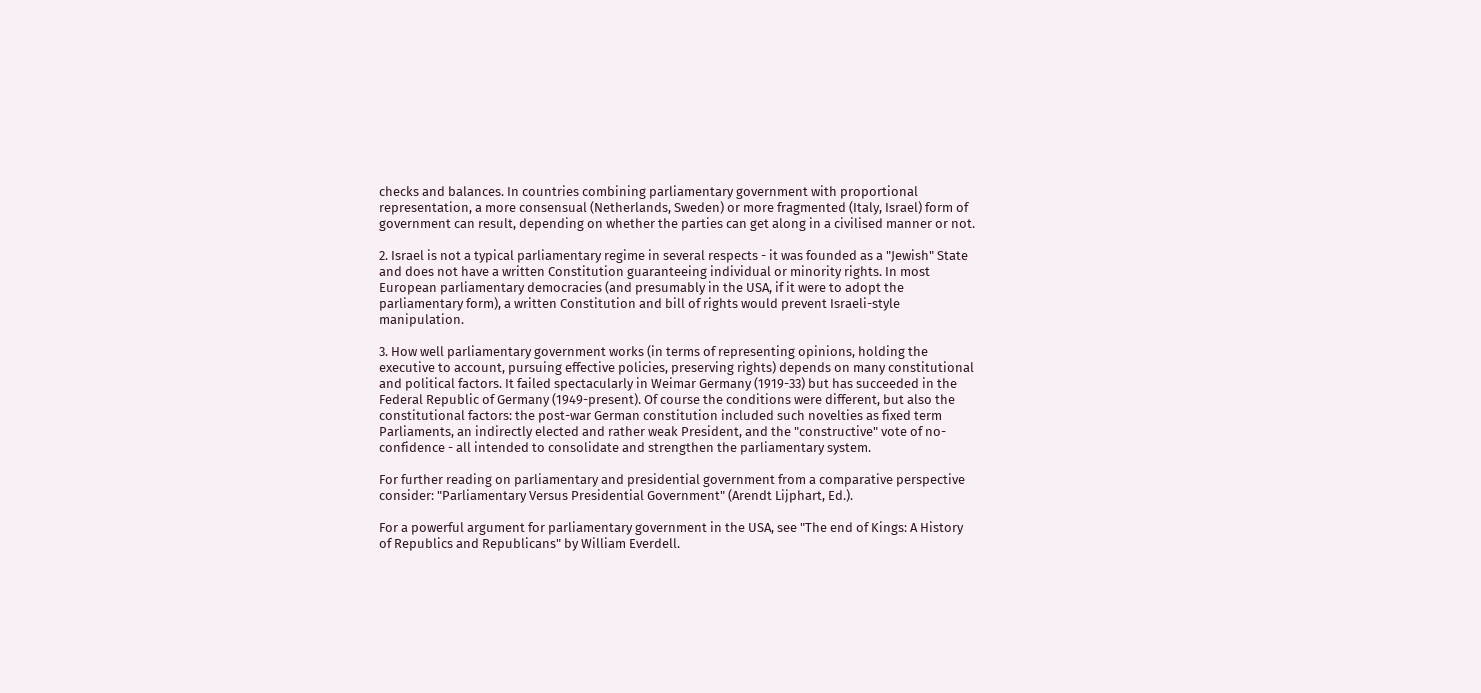checks and balances. In countries combining parliamentary government with proportional representation, a more consensual (Netherlands, Sweden) or more fragmented (Italy, Israel) form of government can result, depending on whether the parties can get along in a civilised manner or not.

2. Israel is not a typical parliamentary regime in several respects - it was founded as a "Jewish" State and does not have a written Constitution guaranteeing individual or minority rights. In most European parliamentary democracies (and presumably in the USA, if it were to adopt the parliamentary form), a written Constitution and bill of rights would prevent Israeli-style manipulation.

3. How well parliamentary government works (in terms of representing opinions, holding the executive to account, pursuing effective policies, preserving rights) depends on many constitutional and political factors. It failed spectacularly in Weimar Germany (1919-33) but has succeeded in the Federal Republic of Germany (1949-present). Of course the conditions were different, but also the constitutional factors: the post-war German constitution included such novelties as fixed term Parliaments, an indirectly elected and rather weak President, and the "constructive" vote of no-confidence - all intended to consolidate and strengthen the parliamentary system.

For further reading on parliamentary and presidential government from a comparative perspective consider: "Parliamentary Versus Presidential Government" (Arendt Lijphart, Ed.).

For a powerful argument for parliamentary government in the USA, see "The end of Kings: A History of Republics and Republicans" by William Everdell.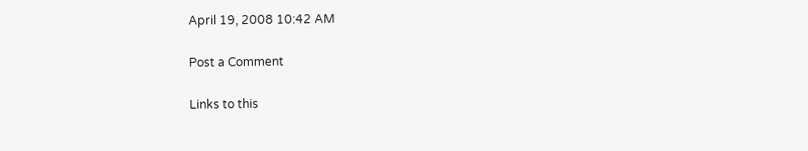April 19, 2008 10:42 AM

Post a Comment

Links to this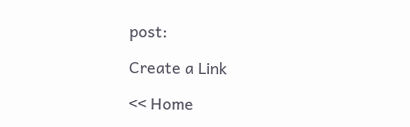post:

Create a Link

<< Home